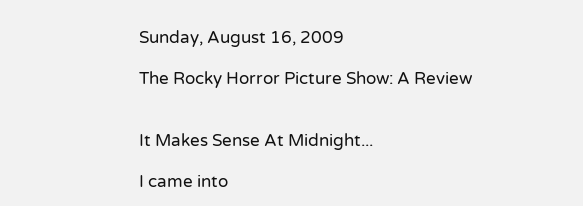Sunday, August 16, 2009

The Rocky Horror Picture Show: A Review


It Makes Sense At Midnight...

I came into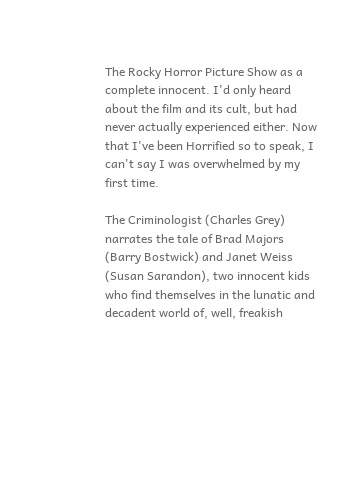The Rocky Horror Picture Show as a complete innocent. I'd only heard about the film and its cult, but had never actually experienced either. Now that I've been Horrified so to speak, I can't say I was overwhelmed by my first time.

The Criminologist (Charles Grey) narrates the tale of Brad Majors (Barry Bostwick) and Janet Weiss (Susan Sarandon), two innocent kids who find themselves in the lunatic and decadent world of, well, freakish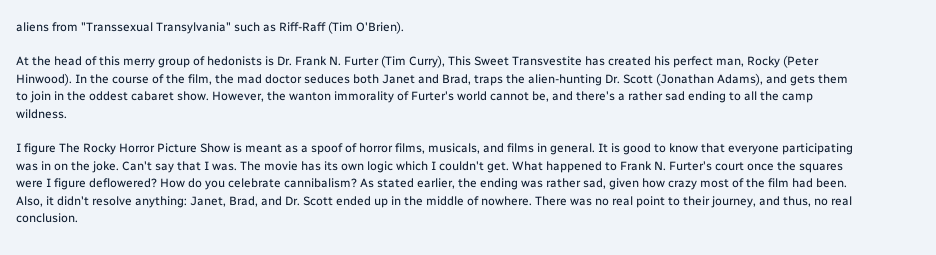aliens from "Transsexual Transylvania" such as Riff-Raff (Tim O'Brien).

At the head of this merry group of hedonists is Dr. Frank N. Furter (Tim Curry), This Sweet Transvestite has created his perfect man, Rocky (Peter Hinwood). In the course of the film, the mad doctor seduces both Janet and Brad, traps the alien-hunting Dr. Scott (Jonathan Adams), and gets them to join in the oddest cabaret show. However, the wanton immorality of Furter's world cannot be, and there's a rather sad ending to all the camp wildness.

I figure The Rocky Horror Picture Show is meant as a spoof of horror films, musicals, and films in general. It is good to know that everyone participating was in on the joke. Can't say that I was. The movie has its own logic which I couldn't get. What happened to Frank N. Furter's court once the squares were I figure deflowered? How do you celebrate cannibalism? As stated earlier, the ending was rather sad, given how crazy most of the film had been. Also, it didn't resolve anything: Janet, Brad, and Dr. Scott ended up in the middle of nowhere. There was no real point to their journey, and thus, no real conclusion.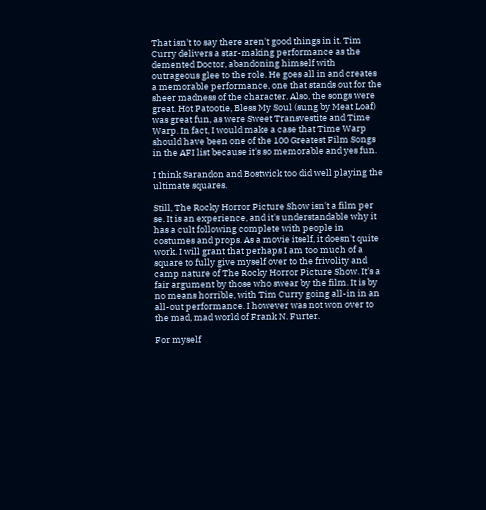That isn't to say there aren't good things in it. Tim Curry delivers a star-making performance as the demented Doctor, abandoning himself with outrageous glee to the role. He goes all in and creates a memorable performance, one that stands out for the sheer madness of the character. Also, the songs were great. Hot Patootie, Bless My Soul (sung by Meat Loaf) was great fun, as were Sweet Transvestite and Time Warp. In fact, I would make a case that Time Warp should have been one of the 100 Greatest Film Songs in the AFI list because it's so memorable and yes fun.

I think Sarandon and Bostwick too did well playing the ultimate squares.

Still, The Rocky Horror Picture Show isn't a film per se. It is an experience, and it's understandable why it has a cult following complete with people in costumes and props. As a movie itself, it doesn't quite work. I will grant that perhaps I am too much of a square to fully give myself over to the frivolity and camp nature of The Rocky Horror Picture Show. It's a fair argument by those who swear by the film. It is by no means horrible, with Tim Curry going all-in in an all-out performance. I however was not won over to the mad, mad world of Frank N. Furter.

For myself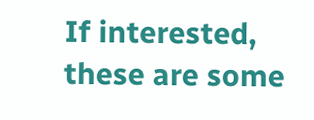If interested, these are some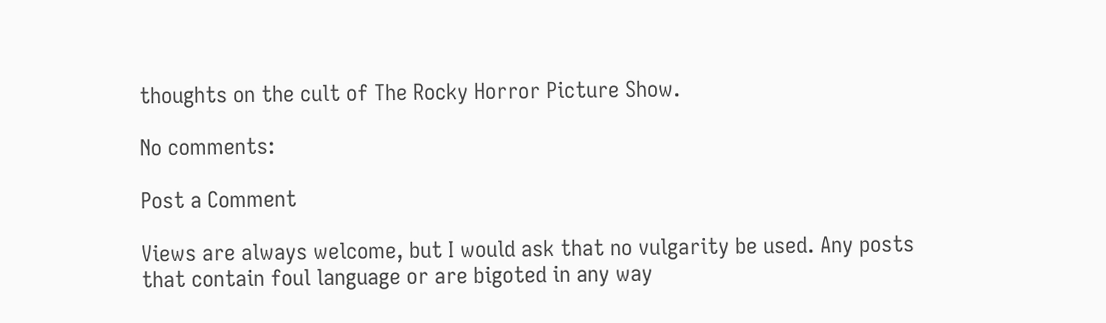thoughts on the cult of The Rocky Horror Picture Show.

No comments:

Post a Comment

Views are always welcome, but I would ask that no vulgarity be used. Any posts that contain foul language or are bigoted in any way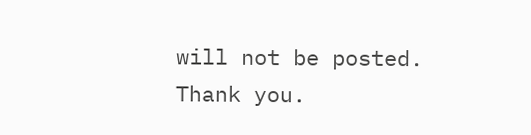will not be posted.
Thank you.